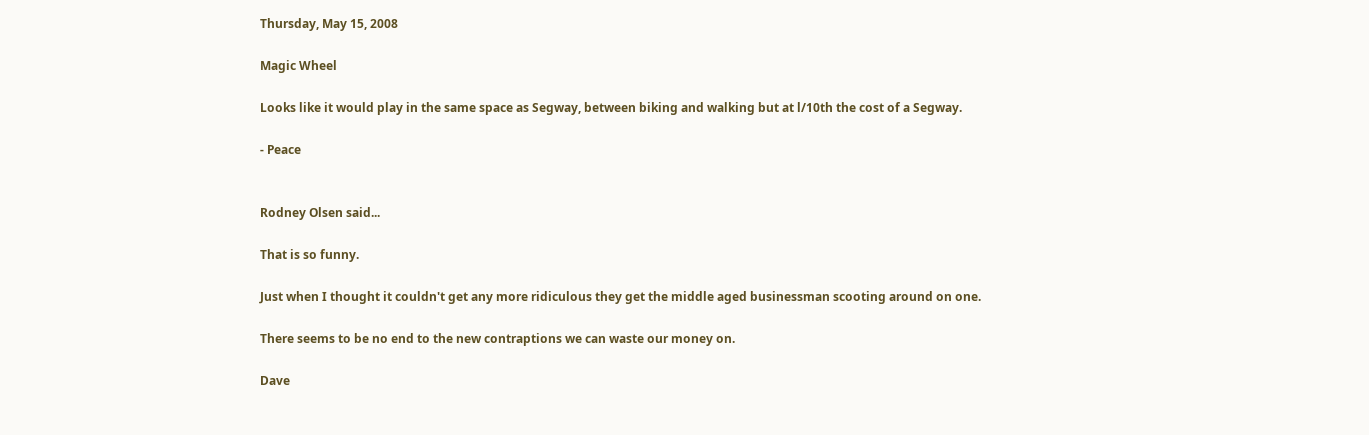Thursday, May 15, 2008

Magic Wheel

Looks like it would play in the same space as Segway, between biking and walking but at l/10th the cost of a Segway.

- Peace


Rodney Olsen said...

That is so funny.

Just when I thought it couldn't get any more ridiculous they get the middle aged businessman scooting around on one.

There seems to be no end to the new contraptions we can waste our money on.

Dave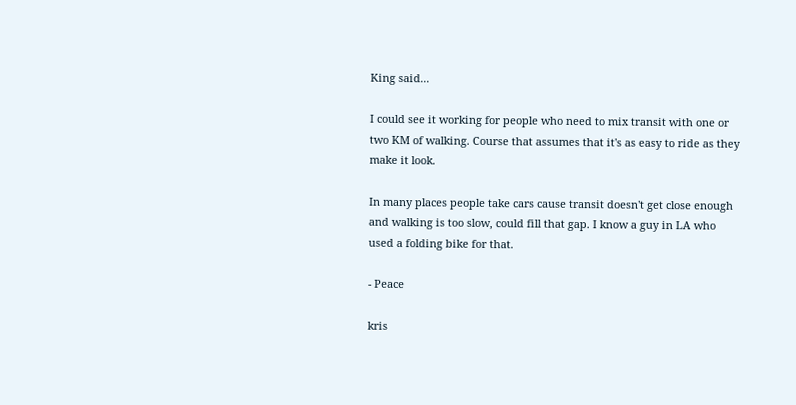King said...

I could see it working for people who need to mix transit with one or two KM of walking. Course that assumes that it's as easy to ride as they make it look.

In many places people take cars cause transit doesn't get close enough and walking is too slow, could fill that gap. I know a guy in LA who used a folding bike for that.

- Peace

kris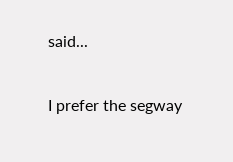said...

I prefer the segway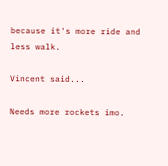because it's more ride and less walk.

Vincent said...

Needs more rockets imo.